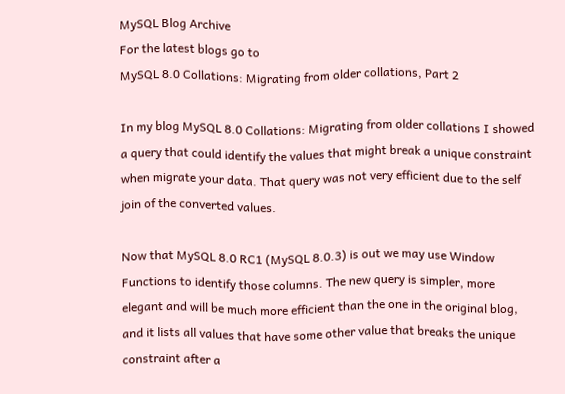MySQL Blog Archive
For the latest blogs go to
MySQL 8.0 Collations: Migrating from older collations, Part 2

In my blog MySQL 8.0 Collations: Migrating from older collations I showed a query that could identify the values that might break a unique constraint when migrate your data. That query was not very efficient due to the self join of the converted values.

Now that MySQL 8.0 RC1 (MySQL 8.0.3) is out we may use Window Functions to identify those columns. The new query is simpler, more elegant and will be much more efficient than the one in the original blog, and it lists all values that have some other value that breaks the unique constraint after a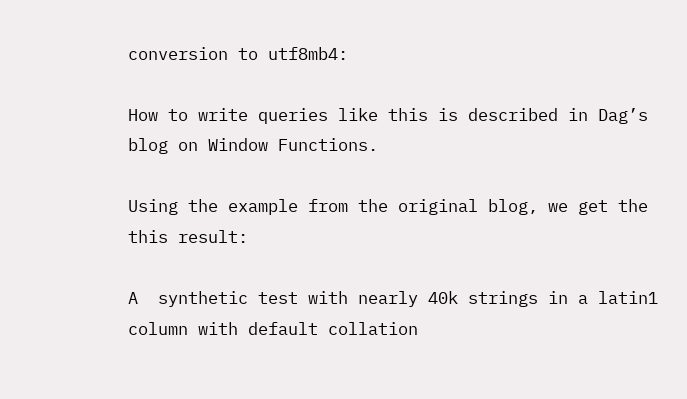conversion to utf8mb4:

How to write queries like this is described in Dag’s blog on Window Functions.

Using the example from the original blog, we get the this result:

A  synthetic test with nearly 40k strings in a latin1 column with default collation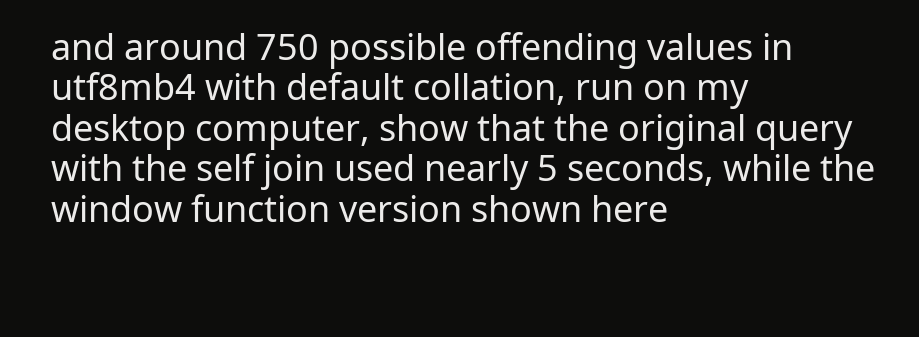and around 750 possible offending values in utf8mb4 with default collation, run on my desktop computer, show that the original query with the self join used nearly 5 seconds, while the window function version shown here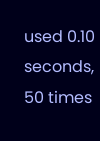used 0.10 seconds, 50 times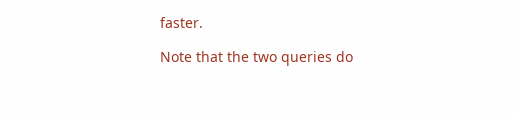faster.

Note that the two queries do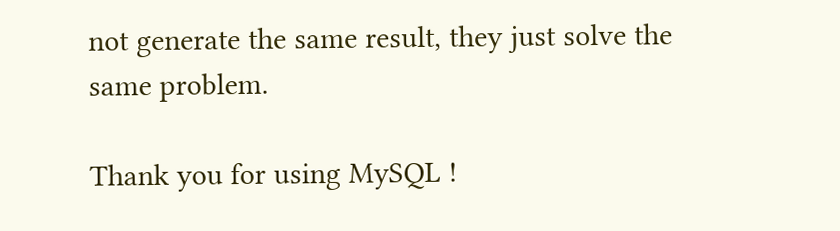not generate the same result, they just solve the same problem.

Thank you for using MySQL !